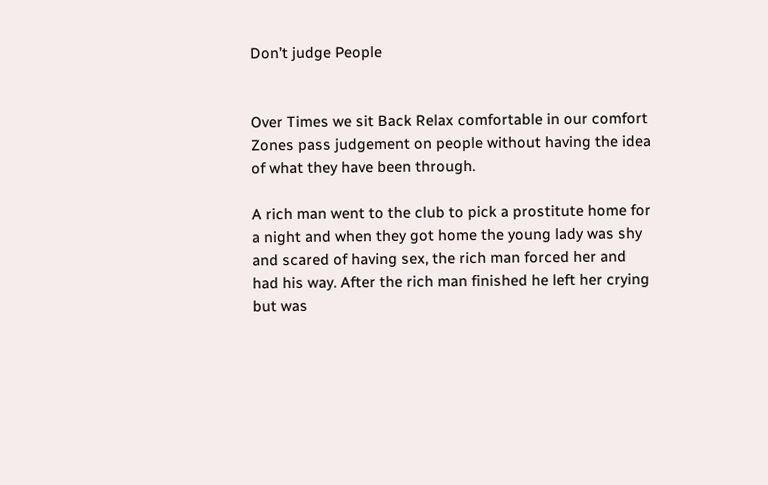Don’t judge People


Over Times we sit Back Relax comfortable in our comfort Zones pass judgement on people without having the idea of what they have been through.

A rich man went to the club to pick a prostitute home for a night and when they got home the young lady was shy and scared of having sex, the rich man forced her and had his way. After the rich man finished he left her crying but was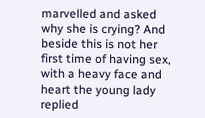marvelled and asked why she is crying? And beside this is not her first time of having sex, with a heavy face and heart the young lady replied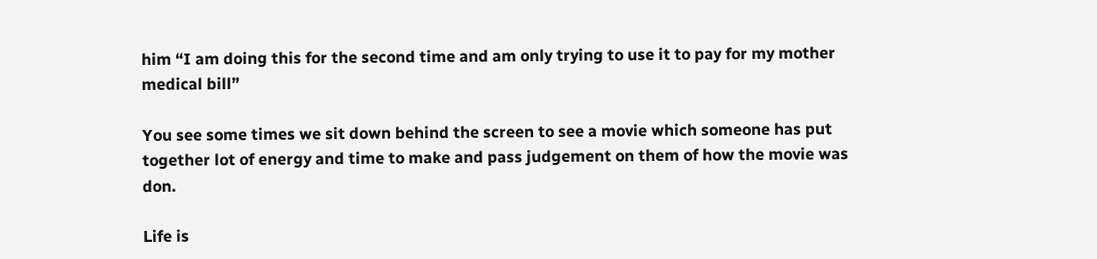him “I am doing this for the second time and am only trying to use it to pay for my mother medical bill”

You see some times we sit down behind the screen to see a movie which someone has put together lot of energy and time to make and pass judgement on them of how the movie was don.

Life is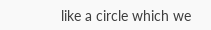like a circle which we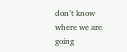don’t know where we are going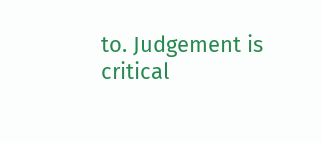to. Judgement is critical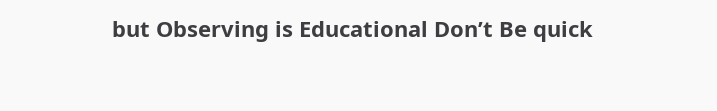but Observing is Educational Don’t Be quick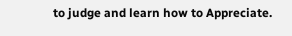to judge and learn how to Appreciate.